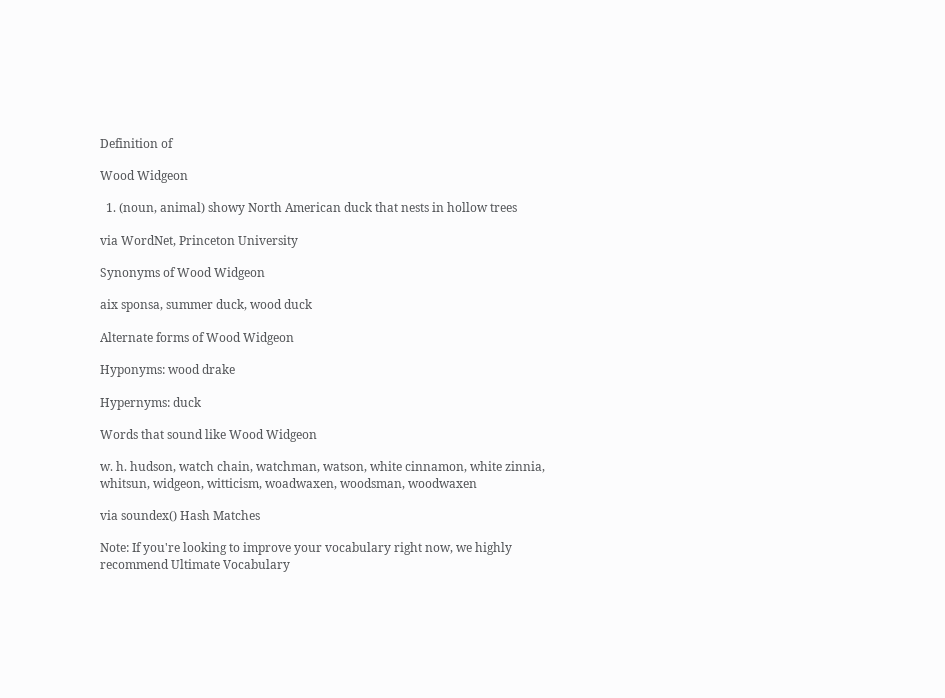Definition of

Wood Widgeon

  1. (noun, animal) showy North American duck that nests in hollow trees

via WordNet, Princeton University

Synonyms of Wood Widgeon

aix sponsa, summer duck, wood duck

Alternate forms of Wood Widgeon

Hyponyms: wood drake

Hypernyms: duck

Words that sound like Wood Widgeon

w. h. hudson, watch chain, watchman, watson, white cinnamon, white zinnia, whitsun, widgeon, witticism, woadwaxen, woodsman, woodwaxen

via soundex() Hash Matches

Note: If you're looking to improve your vocabulary right now, we highly recommend Ultimate Vocabulary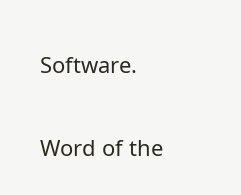Software.

Word of the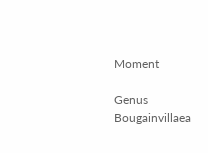Moment

Genus Bougainvillaea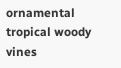ornamental tropical woody vines